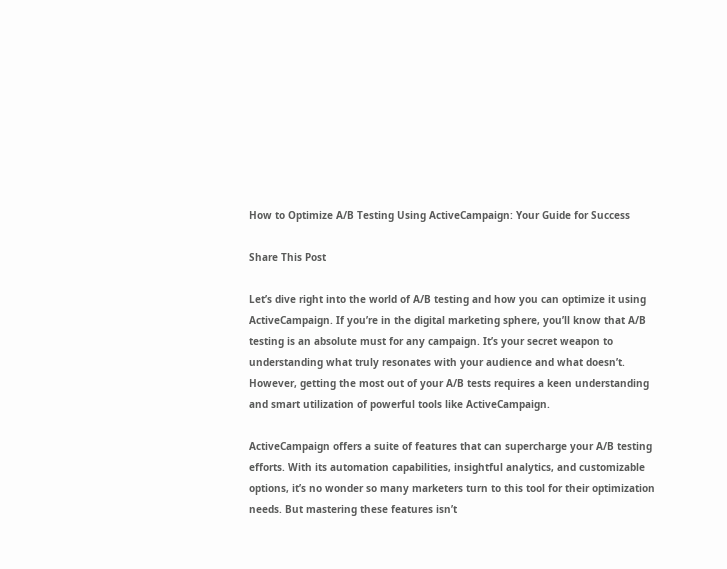How to Optimize A/B Testing Using ActiveCampaign: Your Guide for Success

Share This Post

Let’s dive right into the world of A/B testing and how you can optimize it using ActiveCampaign. If you’re in the digital marketing sphere, you’ll know that A/B testing is an absolute must for any campaign. It’s your secret weapon to understanding what truly resonates with your audience and what doesn’t. However, getting the most out of your A/B tests requires a keen understanding and smart utilization of powerful tools like ActiveCampaign.

ActiveCampaign offers a suite of features that can supercharge your A/B testing efforts. With its automation capabilities, insightful analytics, and customizable options, it’s no wonder so many marketers turn to this tool for their optimization needs. But mastering these features isn’t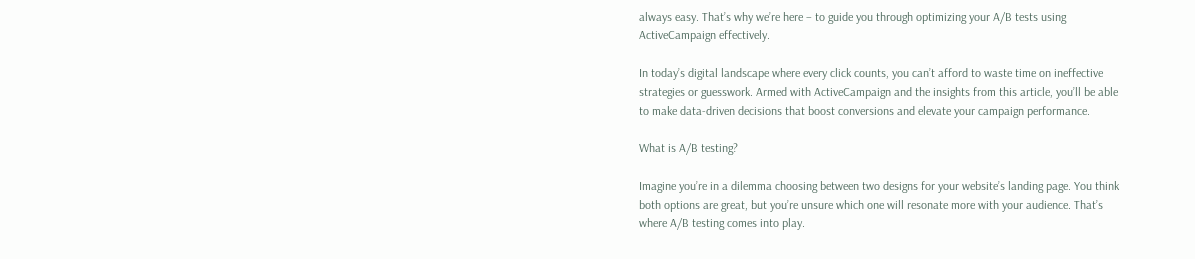always easy. That’s why we’re here – to guide you through optimizing your A/B tests using ActiveCampaign effectively.

In today’s digital landscape where every click counts, you can’t afford to waste time on ineffective strategies or guesswork. Armed with ActiveCampaign and the insights from this article, you’ll be able to make data-driven decisions that boost conversions and elevate your campaign performance.

What is A/B testing?

Imagine you’re in a dilemma choosing between two designs for your website’s landing page. You think both options are great, but you’re unsure which one will resonate more with your audience. That’s where A/B testing comes into play.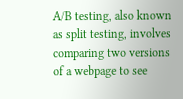A/B testing, also known as split testing, involves comparing two versions of a webpage to see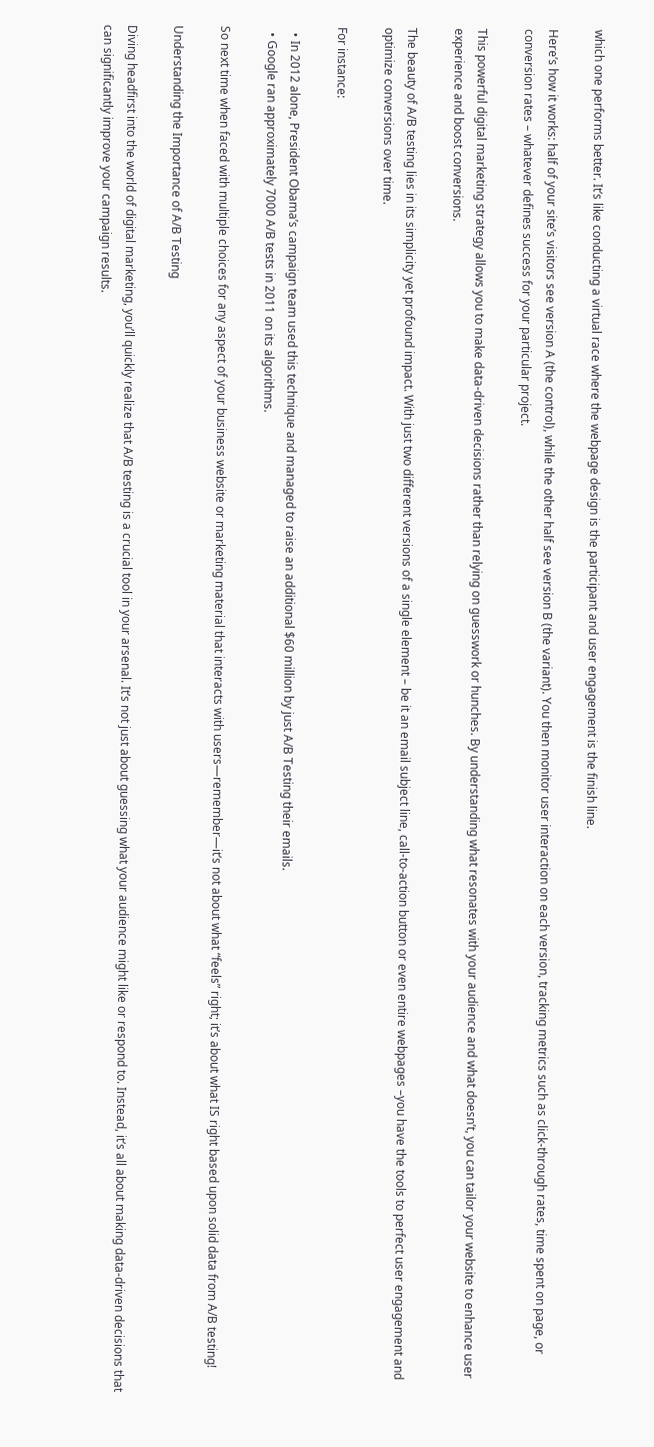which one performs better. It’s like conducting a virtual race where the webpage design is the participant and user engagement is the finish line.

Here’s how it works: half of your site’s visitors see version A (the control), while the other half see version B (the variant). You then monitor user interaction on each version, tracking metrics such as click-through rates, time spent on page, or conversion rates – whatever defines success for your particular project.

This powerful digital marketing strategy allows you to make data-driven decisions rather than relying on guesswork or hunches. By understanding what resonates with your audience and what doesn’t, you can tailor your website to enhance user experience and boost conversions.

The beauty of A/B testing lies in its simplicity yet profound impact. With just two different versions of a single element – be it an email subject line, call-to-action button or even entire webpages –you have the tools to perfect user engagement and optimize conversions over time.

For instance:

  • In 2012 alone, President Obama’s campaign team used this technique and managed to raise an additional $60 million by just A/B Testing their emails.
  • Google ran approximately 7000 A/B tests in 2011 on its algorithms.

So next time when faced with multiple choices for any aspect of your business website or marketing material that interacts with users—remember—it’s not about what “feels” right; it’s about what IS right based upon solid data from A/B testing!

Understanding the Importance of A/B Testing

Diving headfirst into the world of digital marketing, you’ll quickly realize that A/B testing is a crucial tool in your arsenal. It’s not just about guessing what your audience might like or respond to. Instead, it’s all about making data-driven decisions that can significantly improve your campaign results.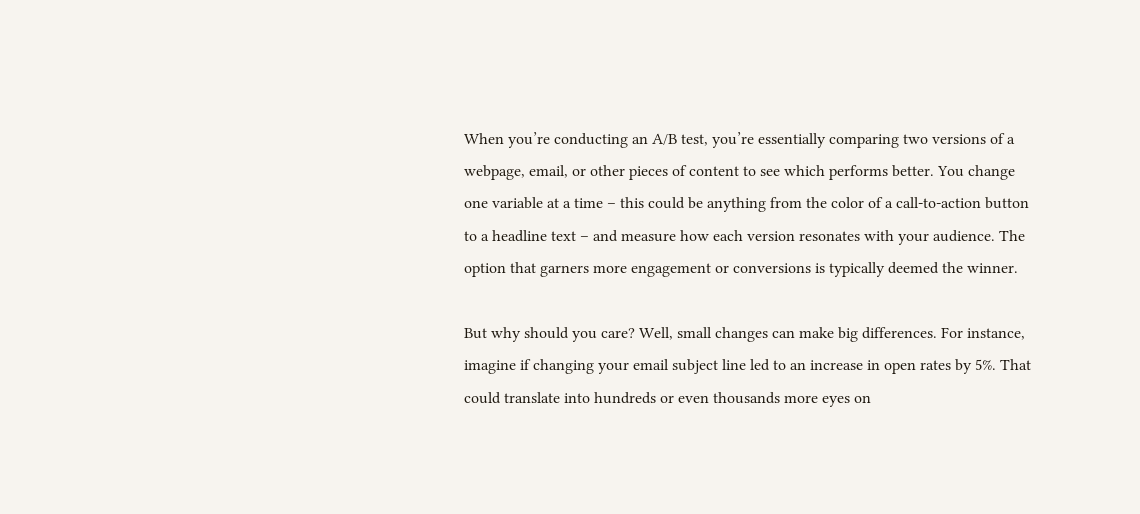When you’re conducting an A/B test, you’re essentially comparing two versions of a webpage, email, or other pieces of content to see which performs better. You change one variable at a time – this could be anything from the color of a call-to-action button to a headline text – and measure how each version resonates with your audience. The option that garners more engagement or conversions is typically deemed the winner.

But why should you care? Well, small changes can make big differences. For instance, imagine if changing your email subject line led to an increase in open rates by 5%. That could translate into hundreds or even thousands more eyes on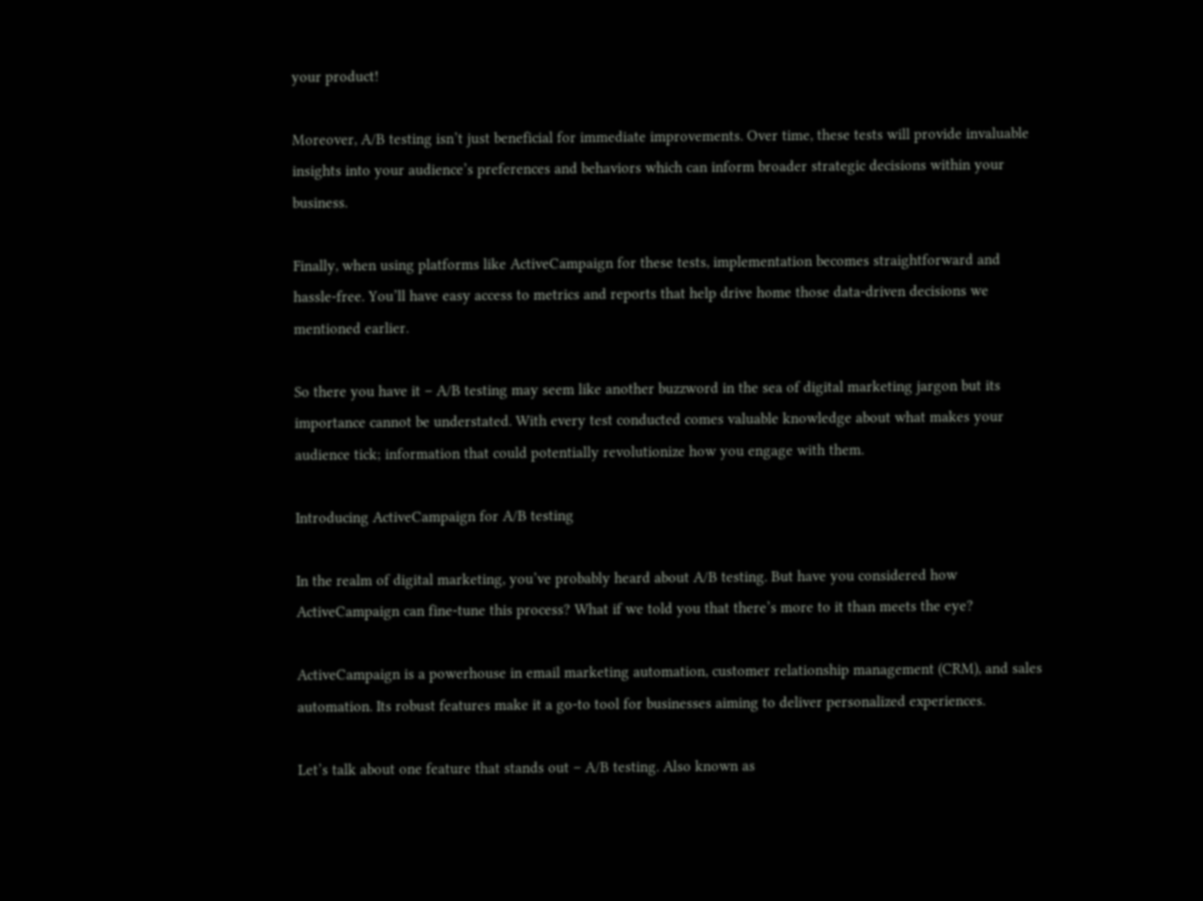your product!

Moreover, A/B testing isn’t just beneficial for immediate improvements. Over time, these tests will provide invaluable insights into your audience’s preferences and behaviors which can inform broader strategic decisions within your business.

Finally, when using platforms like ActiveCampaign for these tests, implementation becomes straightforward and hassle-free. You’ll have easy access to metrics and reports that help drive home those data-driven decisions we mentioned earlier.

So there you have it – A/B testing may seem like another buzzword in the sea of digital marketing jargon but its importance cannot be understated. With every test conducted comes valuable knowledge about what makes your audience tick; information that could potentially revolutionize how you engage with them.

Introducing ActiveCampaign for A/B testing

In the realm of digital marketing, you’ve probably heard about A/B testing. But have you considered how ActiveCampaign can fine-tune this process? What if we told you that there’s more to it than meets the eye?

ActiveCampaign is a powerhouse in email marketing automation, customer relationship management (CRM), and sales automation. Its robust features make it a go-to tool for businesses aiming to deliver personalized experiences.

Let’s talk about one feature that stands out – A/B testing. Also known as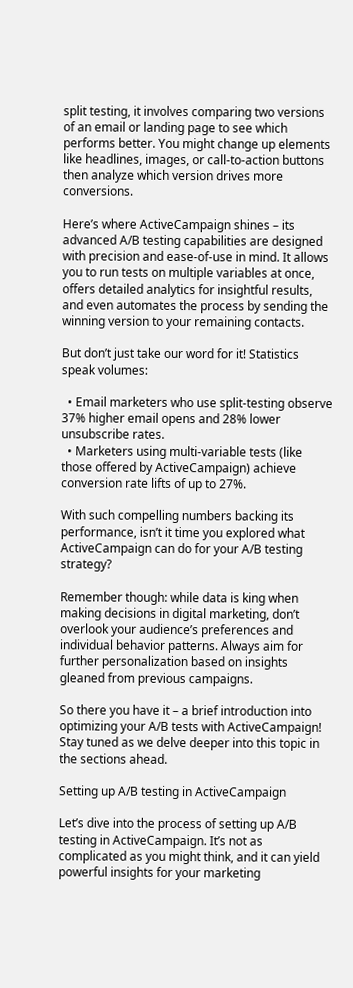split testing, it involves comparing two versions of an email or landing page to see which performs better. You might change up elements like headlines, images, or call-to-action buttons then analyze which version drives more conversions.

Here’s where ActiveCampaign shines – its advanced A/B testing capabilities are designed with precision and ease-of-use in mind. It allows you to run tests on multiple variables at once, offers detailed analytics for insightful results, and even automates the process by sending the winning version to your remaining contacts.

But don’t just take our word for it! Statistics speak volumes:

  • Email marketers who use split-testing observe 37% higher email opens and 28% lower unsubscribe rates.
  • Marketers using multi-variable tests (like those offered by ActiveCampaign) achieve conversion rate lifts of up to 27%.

With such compelling numbers backing its performance, isn’t it time you explored what ActiveCampaign can do for your A/B testing strategy?

Remember though: while data is king when making decisions in digital marketing, don’t overlook your audience’s preferences and individual behavior patterns. Always aim for further personalization based on insights gleaned from previous campaigns.

So there you have it – a brief introduction into optimizing your A/B tests with ActiveCampaign! Stay tuned as we delve deeper into this topic in the sections ahead.

Setting up A/B testing in ActiveCampaign

Let’s dive into the process of setting up A/B testing in ActiveCampaign. It’s not as complicated as you might think, and it can yield powerful insights for your marketing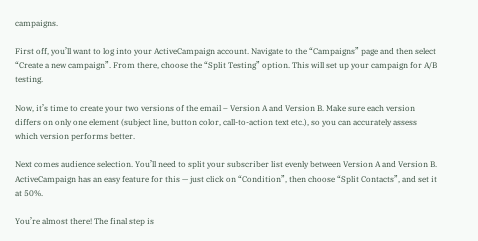campaigns.

First off, you’ll want to log into your ActiveCampaign account. Navigate to the “Campaigns” page and then select “Create a new campaign”. From there, choose the “Split Testing” option. This will set up your campaign for A/B testing.

Now, it’s time to create your two versions of the email – Version A and Version B. Make sure each version differs on only one element (subject line, button color, call-to-action text etc.), so you can accurately assess which version performs better.

Next comes audience selection. You’ll need to split your subscriber list evenly between Version A and Version B. ActiveCampaign has an easy feature for this — just click on “Condition”, then choose “Split Contacts”, and set it at 50%.

You’re almost there! The final step is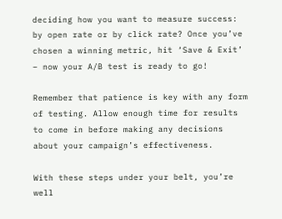deciding how you want to measure success: by open rate or by click rate? Once you’ve chosen a winning metric, hit ‘Save & Exit’ – now your A/B test is ready to go!

Remember that patience is key with any form of testing. Allow enough time for results to come in before making any decisions about your campaign’s effectiveness.

With these steps under your belt, you’re well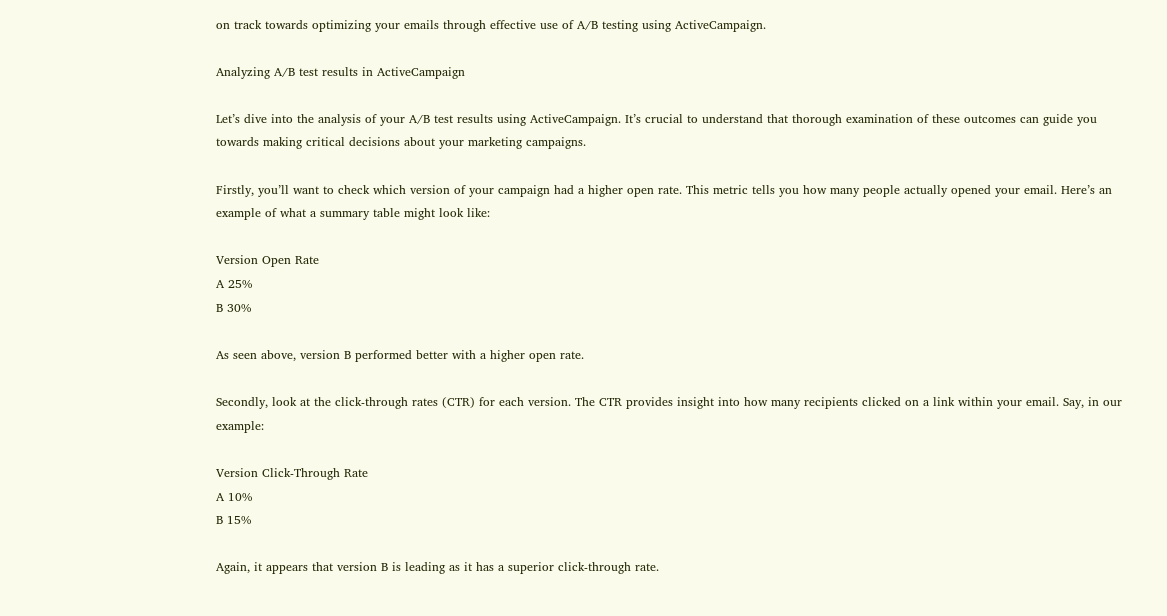on track towards optimizing your emails through effective use of A/B testing using ActiveCampaign.

Analyzing A/B test results in ActiveCampaign

Let’s dive into the analysis of your A/B test results using ActiveCampaign. It’s crucial to understand that thorough examination of these outcomes can guide you towards making critical decisions about your marketing campaigns.

Firstly, you’ll want to check which version of your campaign had a higher open rate. This metric tells you how many people actually opened your email. Here’s an example of what a summary table might look like:

Version Open Rate
A 25%
B 30%

As seen above, version B performed better with a higher open rate.

Secondly, look at the click-through rates (CTR) for each version. The CTR provides insight into how many recipients clicked on a link within your email. Say, in our example:

Version Click-Through Rate
A 10%
B 15%

Again, it appears that version B is leading as it has a superior click-through rate.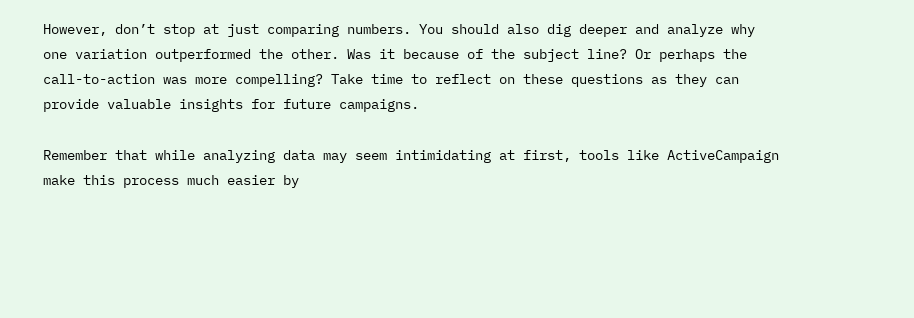However, don’t stop at just comparing numbers. You should also dig deeper and analyze why one variation outperformed the other. Was it because of the subject line? Or perhaps the call-to-action was more compelling? Take time to reflect on these questions as they can provide valuable insights for future campaigns.

Remember that while analyzing data may seem intimidating at first, tools like ActiveCampaign make this process much easier by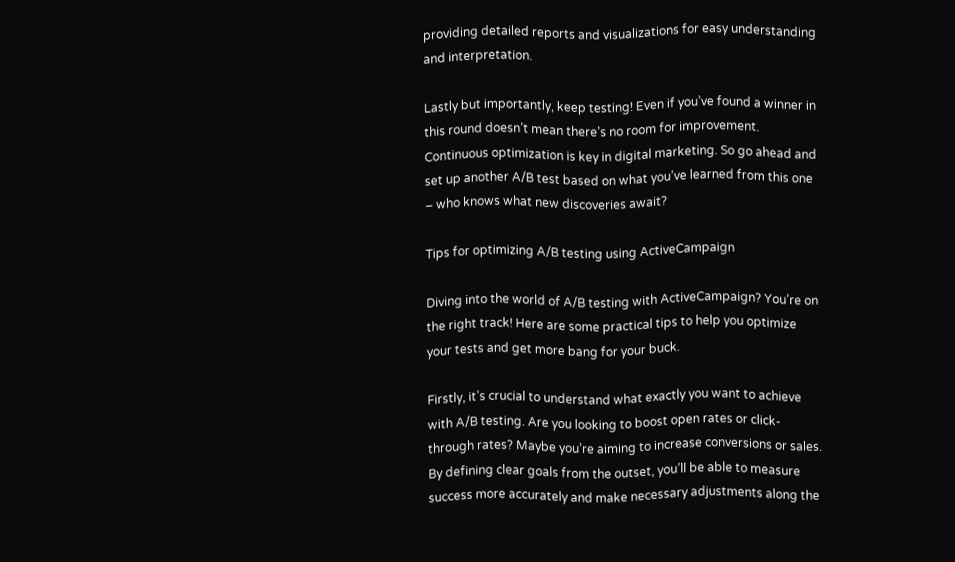providing detailed reports and visualizations for easy understanding and interpretation.

Lastly but importantly, keep testing! Even if you’ve found a winner in this round doesn’t mean there’s no room for improvement. Continuous optimization is key in digital marketing. So go ahead and set up another A/B test based on what you’ve learned from this one – who knows what new discoveries await?

Tips for optimizing A/B testing using ActiveCampaign

Diving into the world of A/B testing with ActiveCampaign? You’re on the right track! Here are some practical tips to help you optimize your tests and get more bang for your buck.

Firstly, it’s crucial to understand what exactly you want to achieve with A/B testing. Are you looking to boost open rates or click-through rates? Maybe you’re aiming to increase conversions or sales. By defining clear goals from the outset, you’ll be able to measure success more accurately and make necessary adjustments along the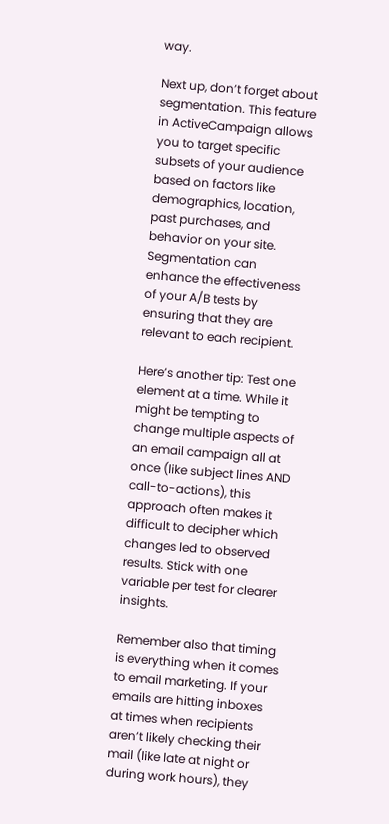way.

Next up, don’t forget about segmentation. This feature in ActiveCampaign allows you to target specific subsets of your audience based on factors like demographics, location, past purchases, and behavior on your site. Segmentation can enhance the effectiveness of your A/B tests by ensuring that they are relevant to each recipient.

Here’s another tip: Test one element at a time. While it might be tempting to change multiple aspects of an email campaign all at once (like subject lines AND call-to-actions), this approach often makes it difficult to decipher which changes led to observed results. Stick with one variable per test for clearer insights.

Remember also that timing is everything when it comes to email marketing. If your emails are hitting inboxes at times when recipients aren’t likely checking their mail (like late at night or during work hours), they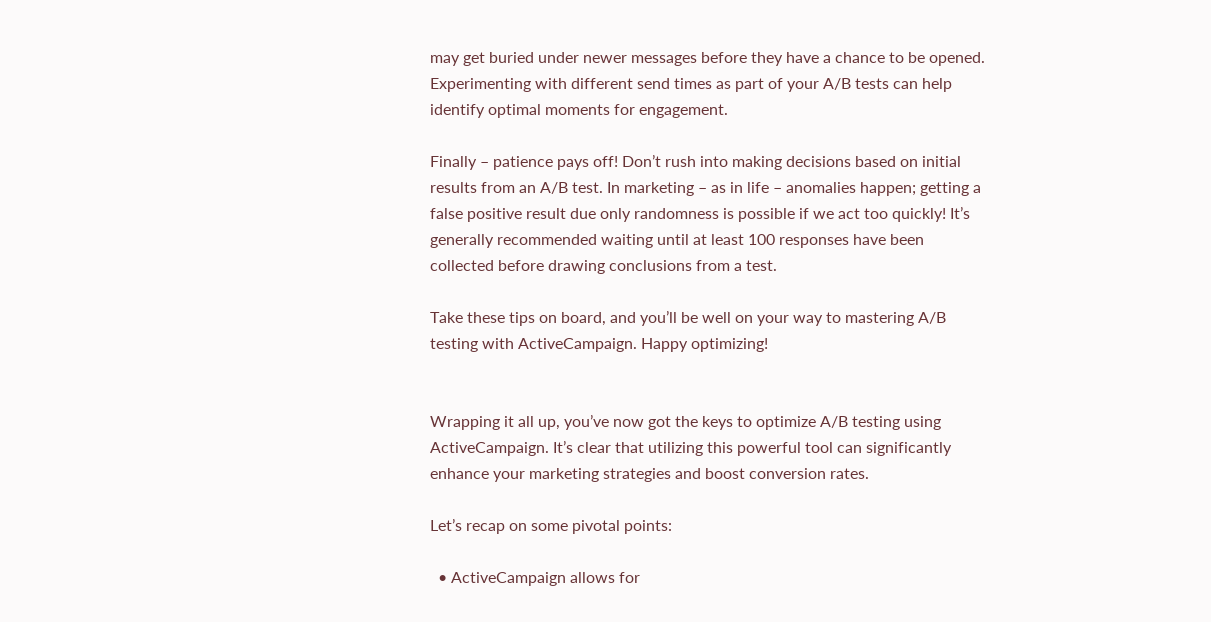may get buried under newer messages before they have a chance to be opened. Experimenting with different send times as part of your A/B tests can help identify optimal moments for engagement.

Finally – patience pays off! Don’t rush into making decisions based on initial results from an A/B test. In marketing – as in life – anomalies happen; getting a false positive result due only randomness is possible if we act too quickly! It’s generally recommended waiting until at least 100 responses have been collected before drawing conclusions from a test.

Take these tips on board, and you’ll be well on your way to mastering A/B testing with ActiveCampaign. Happy optimizing!


Wrapping it all up, you’ve now got the keys to optimize A/B testing using ActiveCampaign. It’s clear that utilizing this powerful tool can significantly enhance your marketing strategies and boost conversion rates.

Let’s recap on some pivotal points:

  • ActiveCampaign allows for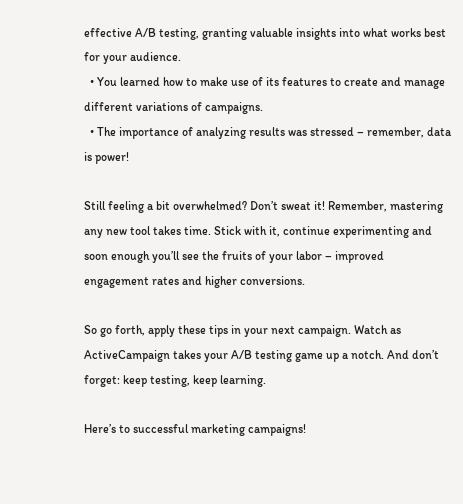effective A/B testing, granting valuable insights into what works best for your audience.
  • You learned how to make use of its features to create and manage different variations of campaigns.
  • The importance of analyzing results was stressed – remember, data is power!

Still feeling a bit overwhelmed? Don’t sweat it! Remember, mastering any new tool takes time. Stick with it, continue experimenting and soon enough you’ll see the fruits of your labor – improved engagement rates and higher conversions.

So go forth, apply these tips in your next campaign. Watch as ActiveCampaign takes your A/B testing game up a notch. And don’t forget: keep testing, keep learning.

Here’s to successful marketing campaigns!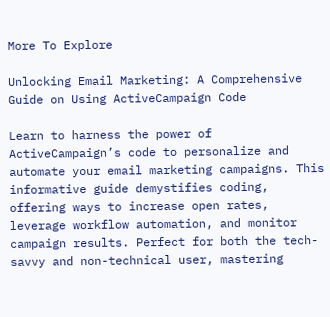More To Explore

Unlocking Email Marketing: A Comprehensive Guide on Using ActiveCampaign Code

Learn to harness the power of ActiveCampaign’s code to personalize and automate your email marketing campaigns. This informative guide demystifies coding, offering ways to increase open rates, leverage workflow automation, and monitor campaign results. Perfect for both the tech-savvy and non-technical user, mastering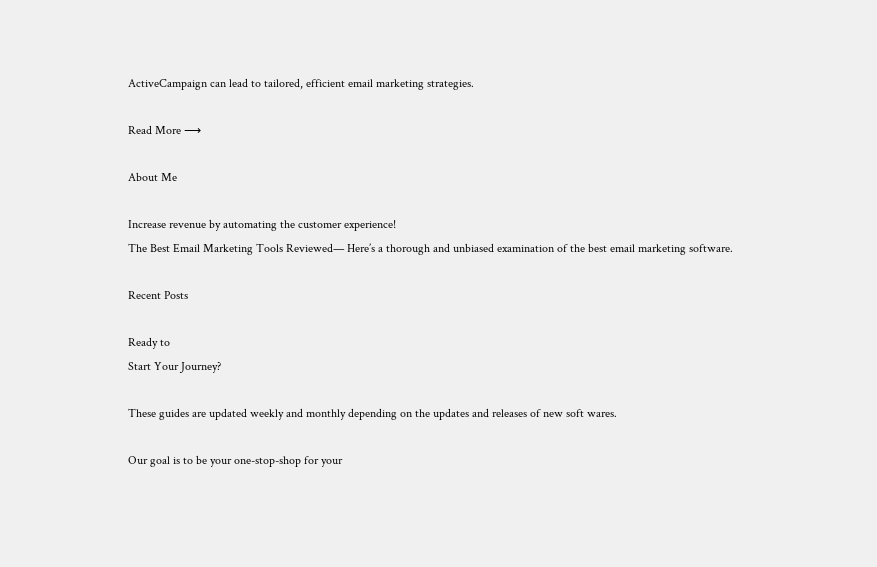ActiveCampaign can lead to tailored, efficient email marketing strategies.

Read More ⟶

About Me

Increase revenue by automating the customer experience!
The Best Email Marketing Tools Reviewed— Here’s a thorough and unbiased examination of the best email marketing software.

Recent Posts

Ready to
Start Your Journey?

These guides are updated weekly and monthly depending on the updates and releases of new soft wares.

Our goal is to be your one-stop-shop for your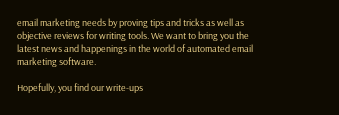email marketing needs by proving tips and tricks as well as objective reviews for writing tools. We want to bring you the latest news and happenings in the world of automated email marketing software.

Hopefully, you find our write-ups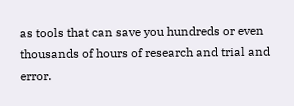as tools that can save you hundreds or even thousands of hours of research and trial and error.